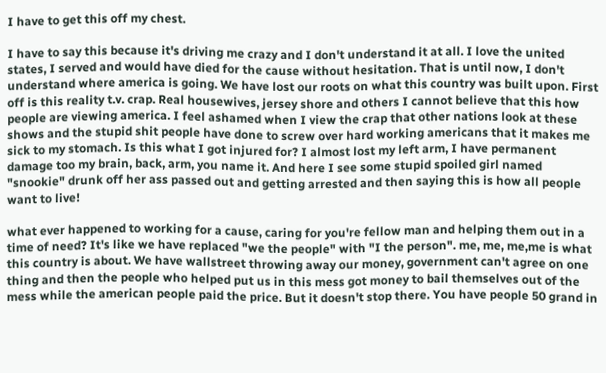I have to get this off my chest.

I have to say this because it's driving me crazy and I don't understand it at all. I love the united states, I served and would have died for the cause without hesitation. That is until now, I don't understand where america is going. We have lost our roots on what this country was built upon. First off is this reality t.v. crap. Real housewives, jersey shore and others I cannot believe that this how people are viewing america. I feel ashamed when I view the crap that other nations look at these shows and the stupid shit people have done to screw over hard working americans that it makes me sick to my stomach. Is this what I got injured for? I almost lost my left arm, I have permanent damage too my brain, back, arm, you name it. And here I see some stupid spoiled girl named "snookie" drunk off her ass passed out and getting arrested and then saying this is how all people want to live!

what ever happened to working for a cause, caring for you're fellow man and helping them out in a time of need? It's like we have replaced "we the people" with "I the person". me, me, me,me is what this country is about. We have wallstreet throwing away our money, government can't agree on one thing and then the people who helped put us in this mess got money to bail themselves out of the mess while the american people paid the price. But it doesn't stop there. You have people 50 grand in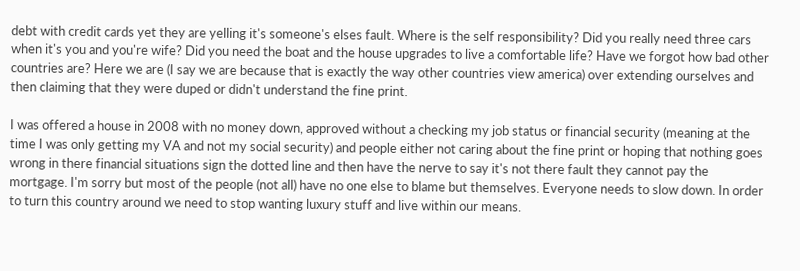debt with credit cards yet they are yelling it's someone's elses fault. Where is the self responsibility? Did you really need three cars when it's you and you're wife? Did you need the boat and the house upgrades to live a comfortable life? Have we forgot how bad other countries are? Here we are (I say we are because that is exactly the way other countries view america) over extending ourselves and then claiming that they were duped or didn't understand the fine print.

I was offered a house in 2008 with no money down, approved without a checking my job status or financial security (meaning at the time I was only getting my VA and not my social security) and people either not caring about the fine print or hoping that nothing goes wrong in there financial situations sign the dotted line and then have the nerve to say it's not there fault they cannot pay the mortgage. I'm sorry but most of the people (not all) have no one else to blame but themselves. Everyone needs to slow down. In order to turn this country around we need to stop wanting luxury stuff and live within our means.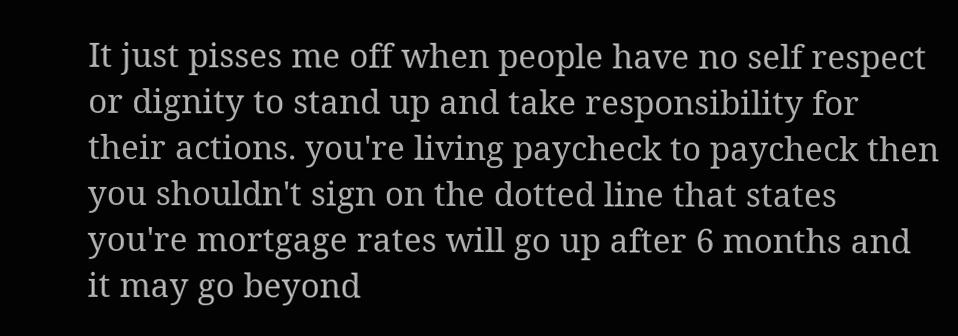It just pisses me off when people have no self respect or dignity to stand up and take responsibility for their actions. you're living paycheck to paycheck then you shouldn't sign on the dotted line that states you're mortgage rates will go up after 6 months and it may go beyond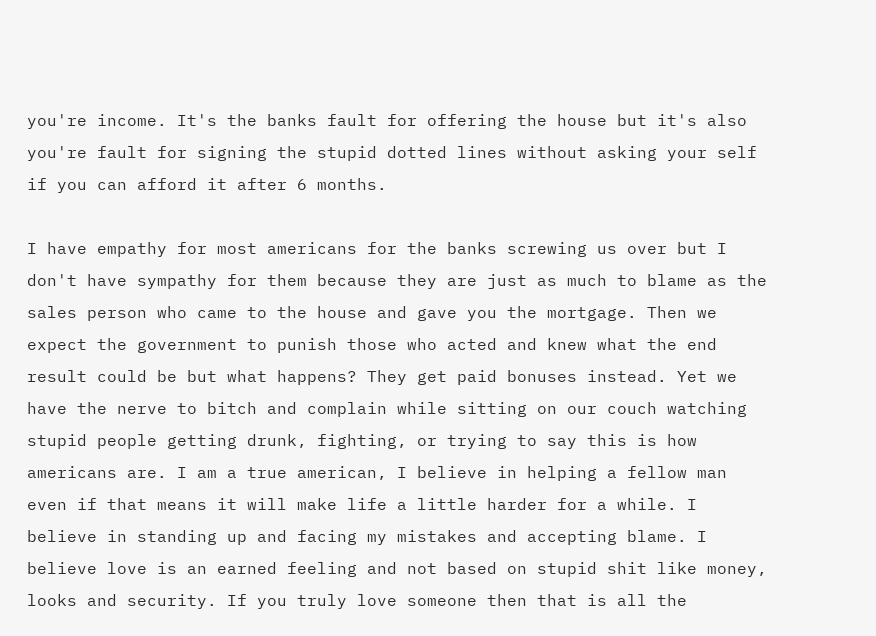you're income. It's the banks fault for offering the house but it's also you're fault for signing the stupid dotted lines without asking your self if you can afford it after 6 months.

I have empathy for most americans for the banks screwing us over but I don't have sympathy for them because they are just as much to blame as the sales person who came to the house and gave you the mortgage. Then we expect the government to punish those who acted and knew what the end result could be but what happens? They get paid bonuses instead. Yet we have the nerve to bitch and complain while sitting on our couch watching stupid people getting drunk, fighting, or trying to say this is how americans are. I am a true american, I believe in helping a fellow man even if that means it will make life a little harder for a while. I believe in standing up and facing my mistakes and accepting blame. I believe love is an earned feeling and not based on stupid shit like money, looks and security. If you truly love someone then that is all the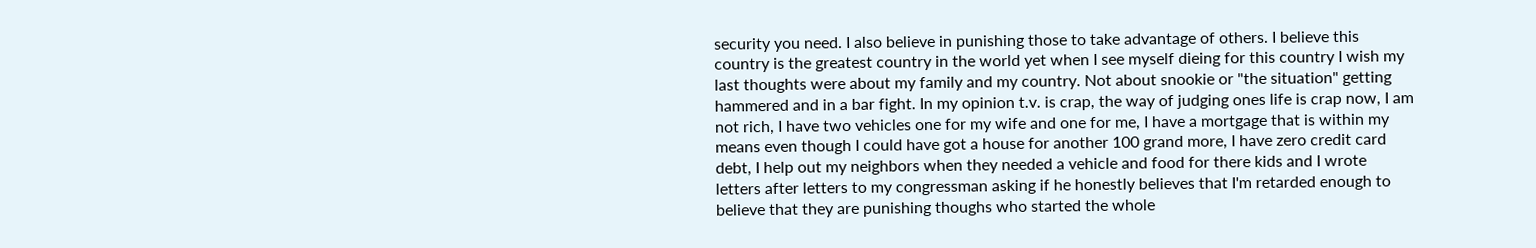security you need. I also believe in punishing those to take advantage of others. I believe this country is the greatest country in the world yet when I see myself dieing for this country I wish my last thoughts were about my family and my country. Not about snookie or "the situation" getting hammered and in a bar fight. In my opinion t.v. is crap, the way of judging ones life is crap now, I am not rich, I have two vehicles one for my wife and one for me, I have a mortgage that is within my means even though I could have got a house for another 100 grand more, I have zero credit card debt, I help out my neighbors when they needed a vehicle and food for there kids and I wrote letters after letters to my congressman asking if he honestly believes that I'm retarded enough to believe that they are punishing thoughs who started the whole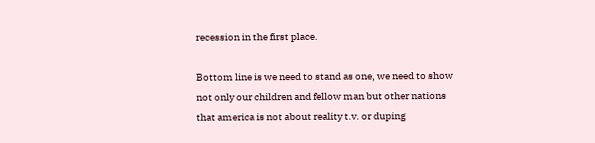recession in the first place.

Bottom line is we need to stand as one, we need to show not only our children and fellow man but other nations that america is not about reality t.v. or duping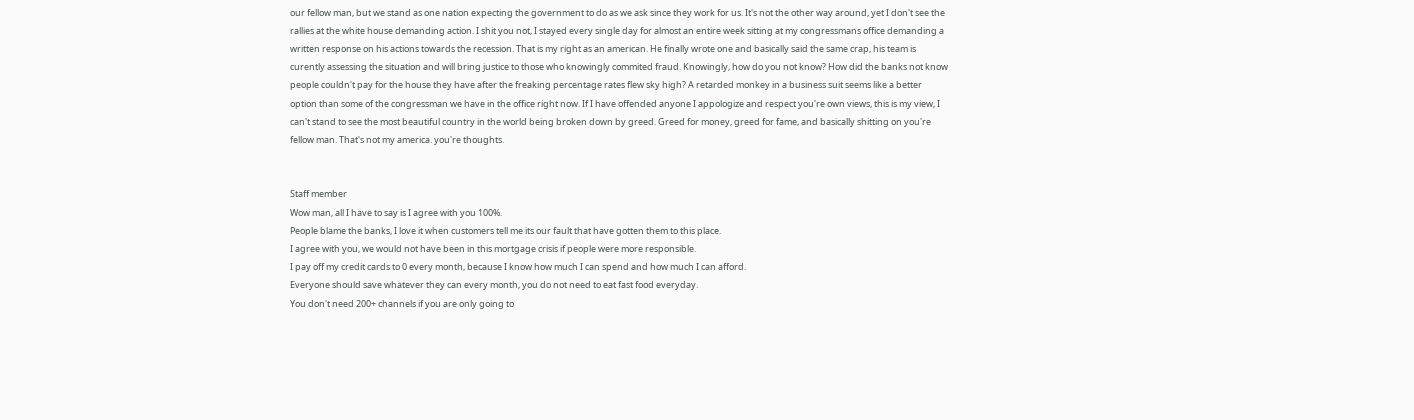our fellow man, but we stand as one nation expecting the government to do as we ask since they work for us. It's not the other way around, yet I don't see the rallies at the white house demanding action. I shit you not, I stayed every single day for almost an entire week sitting at my congressmans office demanding a written response on his actions towards the recession. That is my right as an american. He finally wrote one and basically said the same crap, his team is curently assessing the situation and will bring justice to those who knowingly commited fraud. Knowingly, how do you not know? How did the banks not know people couldn't pay for the house they have after the freaking percentage rates flew sky high? A retarded monkey in a business suit seems like a better option than some of the congressman we have in the office right now. If I have offended anyone I appologize and respect you're own views, this is my view, I can't stand to see the most beautiful country in the world being broken down by greed. Greed for money, greed for fame, and basically shitting on you're fellow man. That's not my america. you're thoughts.


Staff member
Wow man, all I have to say is I agree with you 100%.
People blame the banks, I love it when customers tell me its our fault that have gotten them to this place.
I agree with you, we would not have been in this mortgage crisis if people were more responsible.
I pay off my credit cards to 0 every month, because I know how much I can spend and how much I can afford.
Everyone should save whatever they can every month, you do not need to eat fast food everyday.
You don't need 200+ channels if you are only going to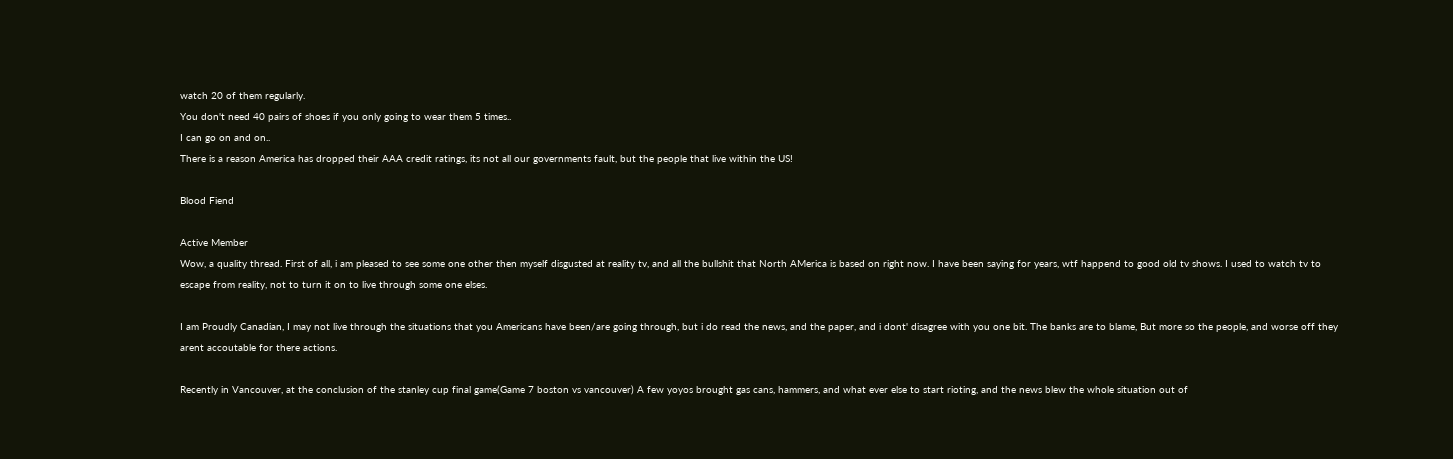watch 20 of them regularly.
You don't need 40 pairs of shoes if you only going to wear them 5 times..
I can go on and on..
There is a reason America has dropped their AAA credit ratings, its not all our governments fault, but the people that live within the US!

Blood Fiend

Active Member
Wow, a quality thread. First of all, i am pleased to see some one other then myself disgusted at reality tv, and all the bullshit that North AMerica is based on right now. I have been saying for years, wtf happend to good old tv shows. I used to watch tv to escape from reality, not to turn it on to live through some one elses.

I am Proudly Canadian, I may not live through the situations that you Americans have been/are going through, but i do read the news, and the paper, and i dont' disagree with you one bit. The banks are to blame, But more so the people, and worse off they arent accoutable for there actions.

Recently in Vancouver, at the conclusion of the stanley cup final game(Game 7 boston vs vancouver) A few yoyos brought gas cans, hammers, and what ever else to start rioting, and the news blew the whole situation out of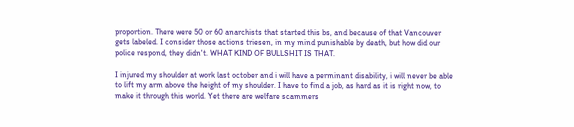proportion. There were 50 or 60 anarchists that started this bs, and because of that Vancouver gets labeled. I consider those actions triesen, in my mind punishable by death, but how did our police respond, they didn't. WHAT KIND OF BULLSHIT IS THAT.

I injured my shoulder at work last october and i will have a perminant disability, i will never be able to lift my arm above the height of my shoulder. I have to find a job, as hard as it is right now, to make it through this world. Yet there are welfare scammers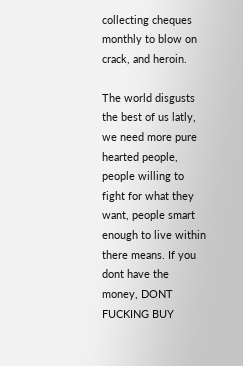collecting cheques monthly to blow on crack, and heroin.

The world disgusts the best of us latly, we need more pure hearted people, people willing to fight for what they want, people smart enough to live within there means. If you dont have the money, DONT FUCKING BUY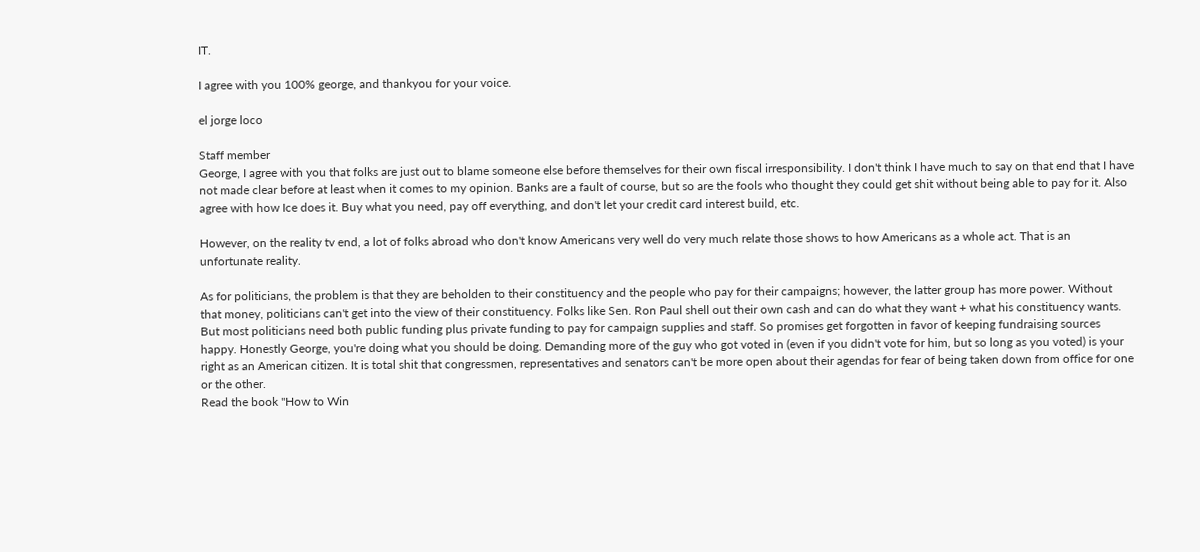IT.

I agree with you 100% george, and thankyou for your voice.

el jorge loco

Staff member
George, I agree with you that folks are just out to blame someone else before themselves for their own fiscal irresponsibility. I don't think I have much to say on that end that I have not made clear before at least when it comes to my opinion. Banks are a fault of course, but so are the fools who thought they could get shit without being able to pay for it. Also agree with how Ice does it. Buy what you need, pay off everything, and don't let your credit card interest build, etc.

However, on the reality tv end, a lot of folks abroad who don't know Americans very well do very much relate those shows to how Americans as a whole act. That is an unfortunate reality.

As for politicians, the problem is that they are beholden to their constituency and the people who pay for their campaigns; however, the latter group has more power. Without that money, politicians can't get into the view of their constituency. Folks like Sen. Ron Paul shell out their own cash and can do what they want + what his constituency wants. But most politicians need both public funding plus private funding to pay for campaign supplies and staff. So promises get forgotten in favor of keeping fundraising sources happy. Honestly George, you're doing what you should be doing. Demanding more of the guy who got voted in (even if you didn't vote for him, but so long as you voted) is your right as an American citizen. It is total shit that congressmen, representatives and senators can't be more open about their agendas for fear of being taken down from office for one or the other.
Read the book "How to Win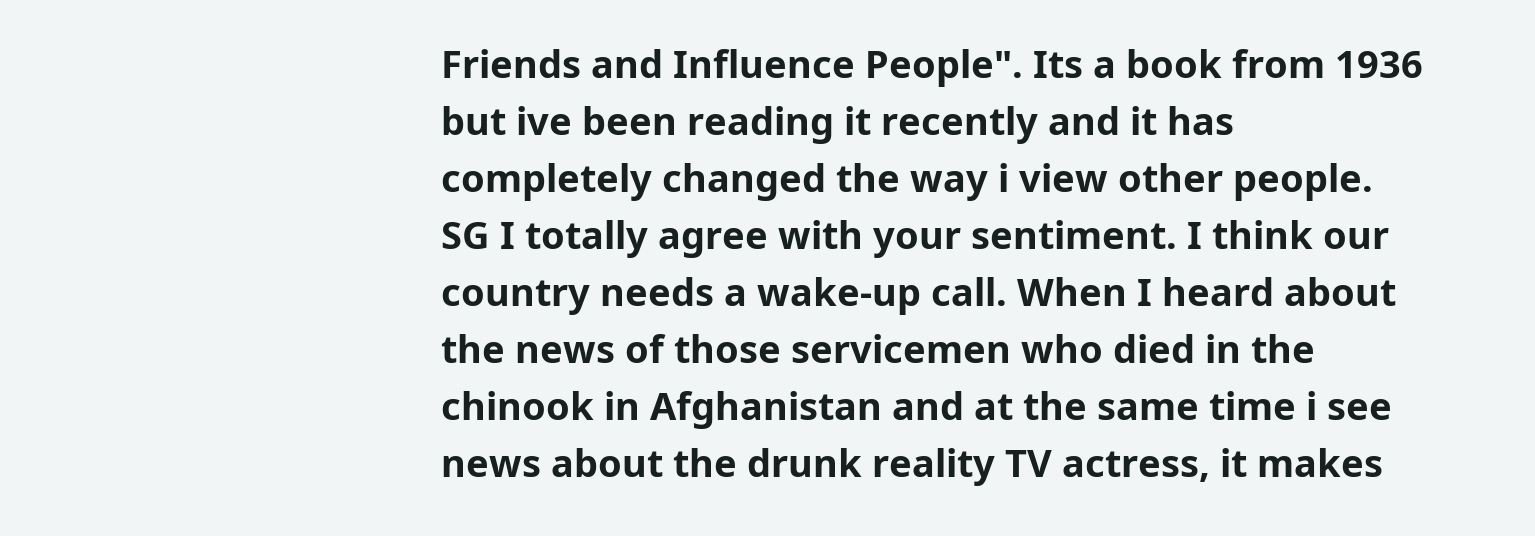Friends and Influence People". Its a book from 1936 but ive been reading it recently and it has completely changed the way i view other people.
SG I totally agree with your sentiment. I think our country needs a wake-up call. When I heard about the news of those servicemen who died in the chinook in Afghanistan and at the same time i see news about the drunk reality TV actress, it makes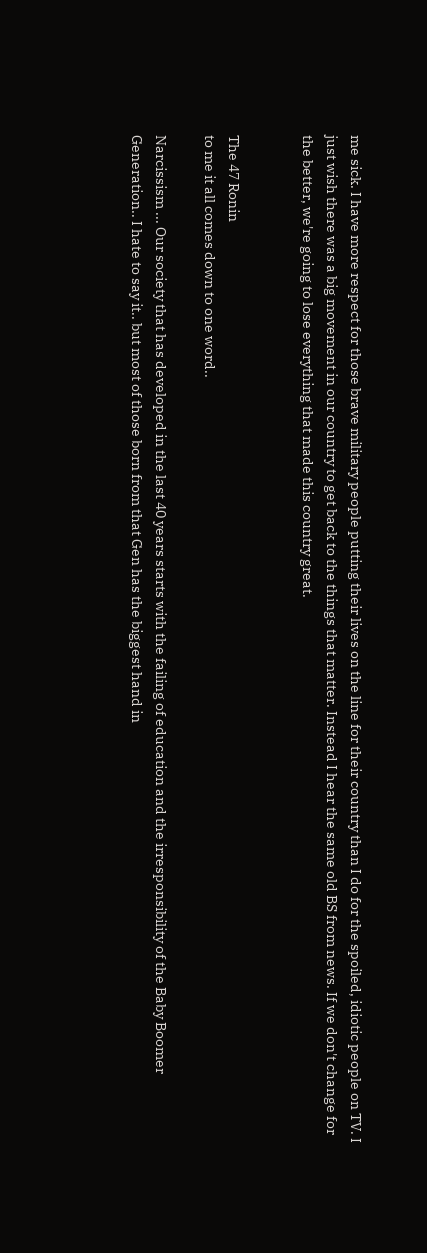me sick. I have more respect for those brave military people putting their lives on the line for their country than I do for the spoiled, idiotic people on TV. I just wish there was a big movement in our country to get back to the things that matter. Instead I hear the same old BS from news. If we don't change for the better, we're going to lose everything that made this country great.


The 47 Ronin
to me it all comes down to one word..

Narcissism ... Our society that has developed in the last 40 years starts with the failing of education and the irresponsibility of the Baby Boomer Generation.. I hate to say it.. but most of those born from that Gen has the biggest hand in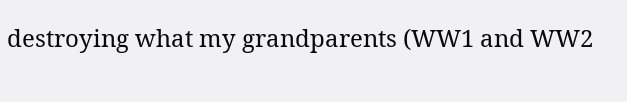destroying what my grandparents (WW1 and WW2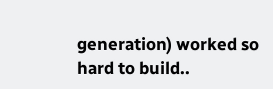generation) worked so hard to build..